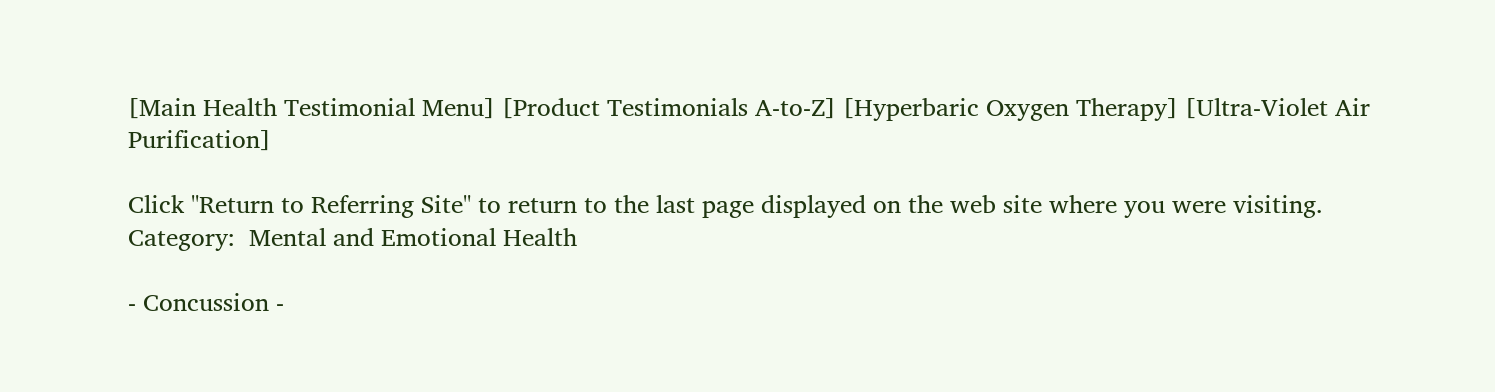[Main Health Testimonial Menu] [Product Testimonials A-to-Z] [Hyperbaric Oxygen Therapy] [Ultra-Violet Air Purification]

Click "Return to Referring Site" to return to the last page displayed on the web site where you were visiting.
Category:  Mental and Emotional Health

- Concussion -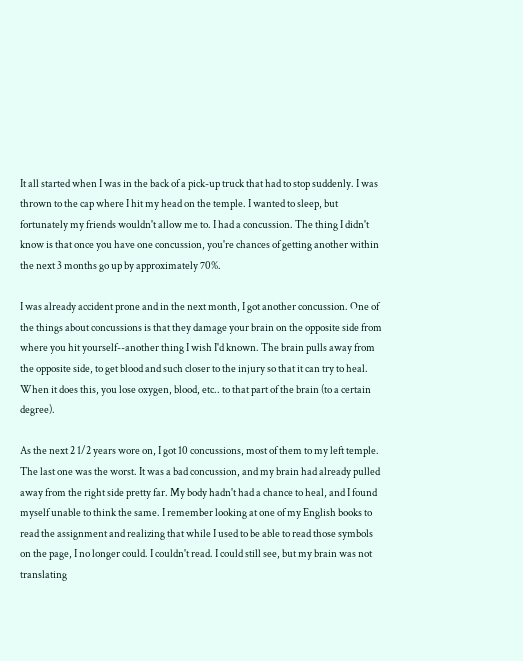It all started when I was in the back of a pick-up truck that had to stop suddenly. I was thrown to the cap where I hit my head on the temple. I wanted to sleep, but fortunately my friends wouldn't allow me to. I had a concussion. The thing I didn't know is that once you have one concussion, you're chances of getting another within the next 3 months go up by approximately 70%.

I was already accident prone and in the next month, I got another concussion. One of the things about concussions is that they damage your brain on the opposite side from where you hit yourself--another thing I wish I'd known. The brain pulls away from the opposite side, to get blood and such closer to the injury so that it can try to heal. When it does this, you lose oxygen, blood, etc.. to that part of the brain (to a certain degree).

As the next 2 1/2 years wore on, I got 10 concussions, most of them to my left temple. The last one was the worst. It was a bad concussion, and my brain had already pulled away from the right side pretty far. My body hadn't had a chance to heal, and I found myself unable to think the same. I remember looking at one of my English books to read the assignment and realizing that while I used to be able to read those symbols on the page, I no longer could. I couldn't read. I could still see, but my brain was not translating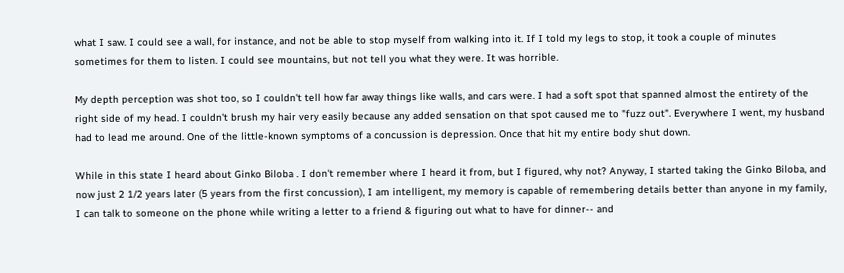what I saw. I could see a wall, for instance, and not be able to stop myself from walking into it. If I told my legs to stop, it took a couple of minutes sometimes for them to listen. I could see mountains, but not tell you what they were. It was horrible.

My depth perception was shot too, so I couldn't tell how far away things like walls, and cars were. I had a soft spot that spanned almost the entirety of the right side of my head. I couldn't brush my hair very easily because any added sensation on that spot caused me to "fuzz out". Everywhere I went, my husband had to lead me around. One of the little-known symptoms of a concussion is depression. Once that hit my entire body shut down.

While in this state I heard about Ginko Biloba . I don't remember where I heard it from, but I figured, why not? Anyway, I started taking the Ginko Biloba, and now just 2 1/2 years later (5 years from the first concussion), I am intelligent, my memory is capable of remembering details better than anyone in my family, I can talk to someone on the phone while writing a letter to a friend & figuring out what to have for dinner-- and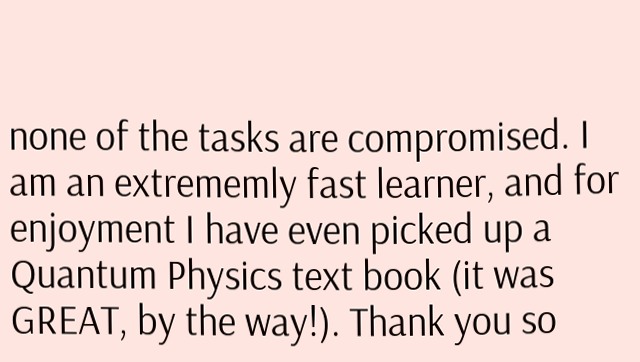none of the tasks are compromised. I am an extrememly fast learner, and for enjoyment I have even picked up a Quantum Physics text book (it was GREAT, by the way!). Thank you so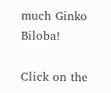much Ginko Biloba!

Click on the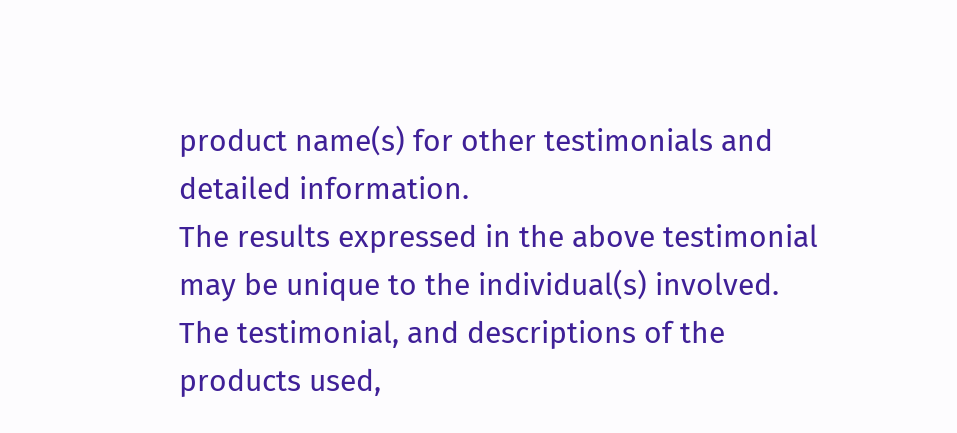product name(s) for other testimonials and detailed information.
The results expressed in the above testimonial may be unique to the individual(s) involved. The testimonial, and descriptions of the products used,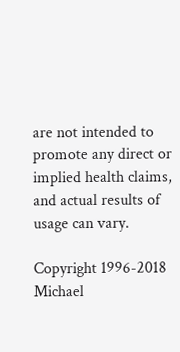are not intended to promote any direct or implied health claims, and actual results of usage can vary.

Copyright 1996-2018 Michael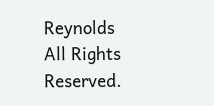Reynolds
All Rights Reserved.